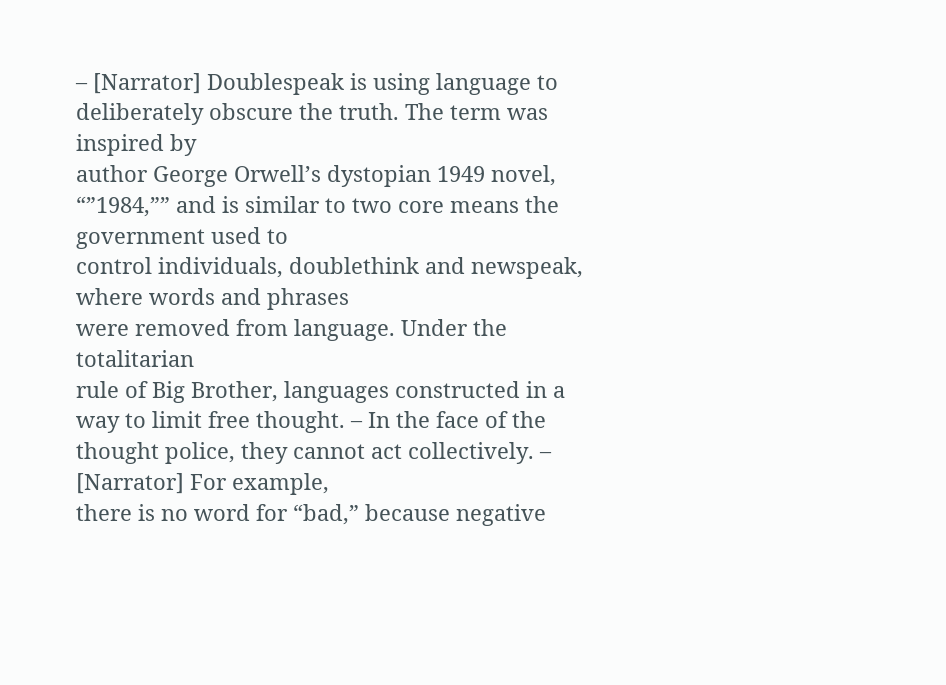– [Narrator] Doublespeak is using language to deliberately obscure the truth. The term was inspired by
author George Orwell’s dystopian 1949 novel, “”1984,”” and is similar to two core means the government used to
control individuals, doublethink and newspeak, where words and phrases
were removed from language. Under the totalitarian
rule of Big Brother, languages constructed in a
way to limit free thought. – In the face of the thought police, they cannot act collectively. – [Narrator] For example,
there is no word for “bad,” because negative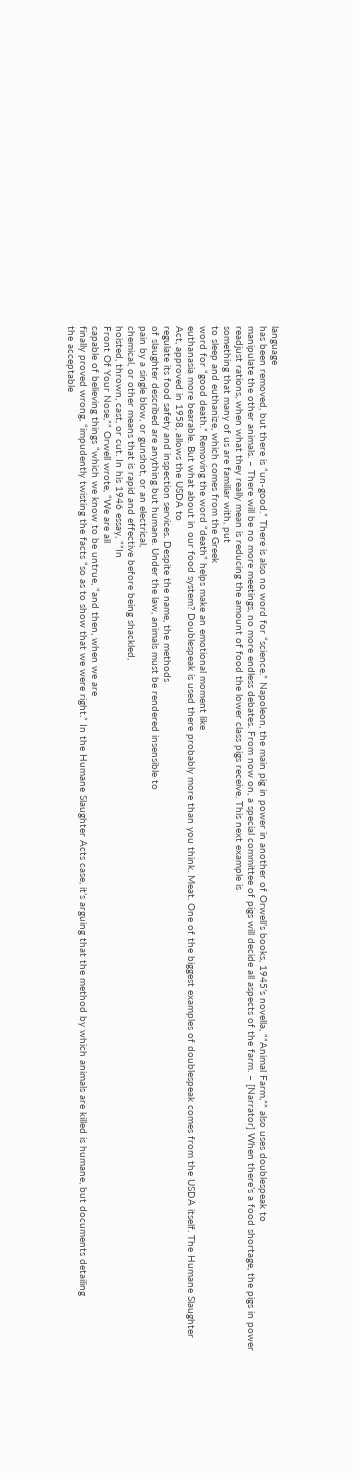language
has been removed, but there is “un-good.” There is also no word for “science.” Napoleon, the main pig in power in another of Orwell’s books, 1945’s novella, “”Animal Farm,”” also uses doublespeak to
manipulate the other animals. – There will be no more meetings, no more endless debates. From now on, a special committee of pigs will decide all aspects of the farm. – [Narrator] When there’s a food shortage, the pigs in power readjust rations, when what they really mean is reducing the amount of food the lower class pigs receive. This next example is
something that many of us are familiar with, put
to sleep and euthanize, which comes from the Greek
word for “good death.” Removing the word “death” helps make an emotional moment like
euthanasia more bearable. But what about in our food system? Doublespeak is used there probably more than you think. Meat. One of the biggest examples of doublespeak comes from the USDA itself. The Humane Slaughter
Act, approved in 1958, allows the USDA to
regulate its food safety and inspection services. Despite the name, the methods
of slaughter described are anything but humane. Under the law, animals must be rendered insensible to
pain by a single blow, or gunshot, or an electrical,
chemical, or other means that is rapid and effective before being shackled,
hoisted, thrown, cast, or cut. In his 1946 essay, “”In
Front Of Your Nose,”” Orwell wrote, “We are all
capable of believing things “which we know to be untrue, “and then, when we are
finally proved wrong, “impudently twisting the facts “so as to show that we were right.” In the Humane Slaughter Acts case, it’s arguing that the method by which animals are killed is humane, but documents detailing
the acceptable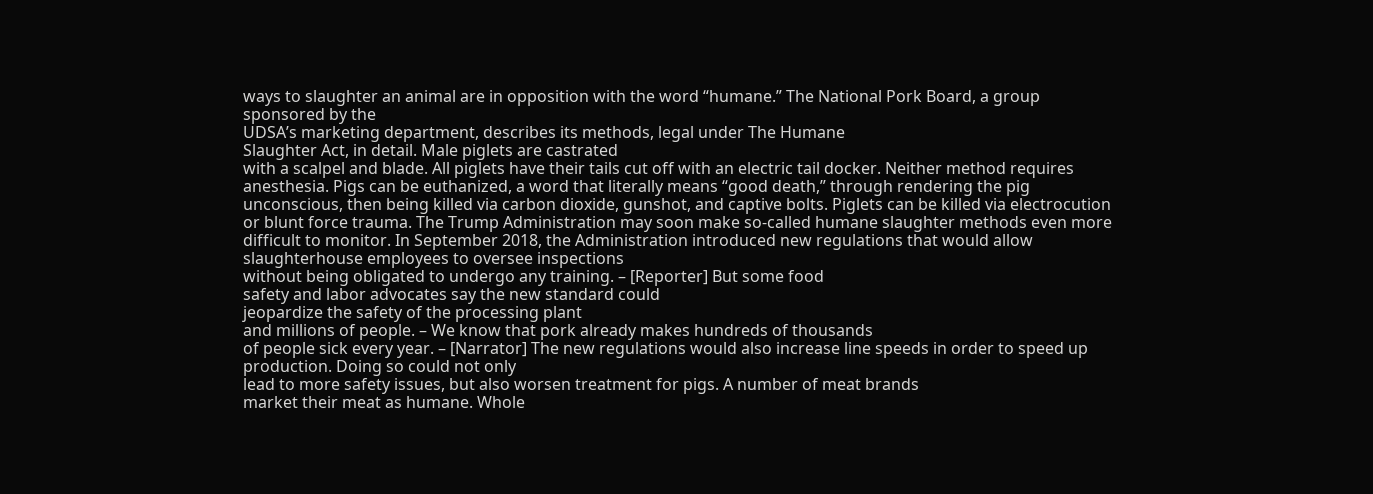ways to slaughter an animal are in opposition with the word “humane.” The National Pork Board, a group sponsored by the
UDSA’s marketing department, describes its methods, legal under The Humane
Slaughter Act, in detail. Male piglets are castrated
with a scalpel and blade. All piglets have their tails cut off with an electric tail docker. Neither method requires anesthesia. Pigs can be euthanized, a word that literally means “good death,” through rendering the pig unconscious, then being killed via carbon dioxide, gunshot, and captive bolts. Piglets can be killed via electrocution or blunt force trauma. The Trump Administration may soon make so-called humane slaughter methods even more difficult to monitor. In September 2018, the Administration introduced new regulations that would allow slaughterhouse employees to oversee inspections
without being obligated to undergo any training. – [Reporter] But some food
safety and labor advocates say the new standard could
jeopardize the safety of the processing plant
and millions of people. – We know that pork already makes hundreds of thousands
of people sick every year. – [Narrator] The new regulations would also increase line speeds in order to speed up production. Doing so could not only
lead to more safety issues, but also worsen treatment for pigs. A number of meat brands
market their meat as humane. Whole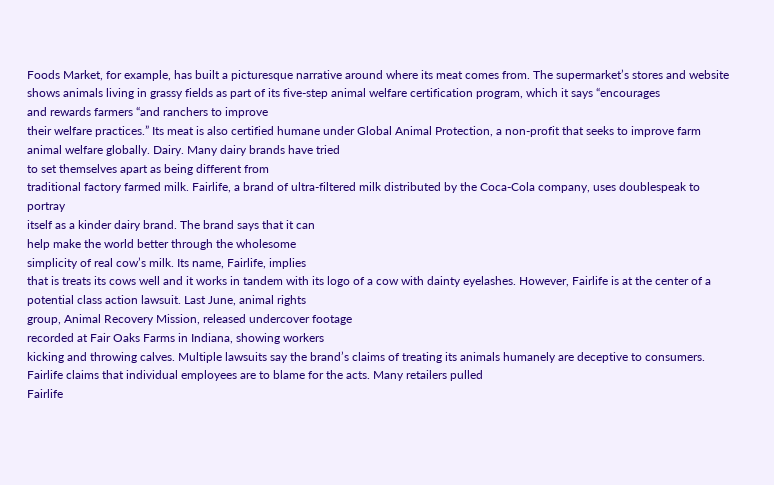Foods Market, for example, has built a picturesque narrative around where its meat comes from. The supermarket’s stores and website shows animals living in grassy fields as part of its five-step animal welfare certification program, which it says “encourages
and rewards farmers “and ranchers to improve
their welfare practices.” Its meat is also certified humane under Global Animal Protection, a non-profit that seeks to improve farm animal welfare globally. Dairy. Many dairy brands have tried
to set themselves apart as being different from
traditional factory farmed milk. Fairlife, a brand of ultra-filtered milk distributed by the Coca-Cola company, uses doublespeak to portray
itself as a kinder dairy brand. The brand says that it can
help make the world better through the wholesome
simplicity of real cow’s milk. Its name, Fairlife, implies
that is treats its cows well and it works in tandem with its logo of a cow with dainty eyelashes. However, Fairlife is at the center of a potential class action lawsuit. Last June, animal rights
group, Animal Recovery Mission, released undercover footage
recorded at Fair Oaks Farms in Indiana, showing workers
kicking and throwing calves. Multiple lawsuits say the brand’s claims of treating its animals humanely are deceptive to consumers. Fairlife claims that individual employees are to blame for the acts. Many retailers pulled
Fairlife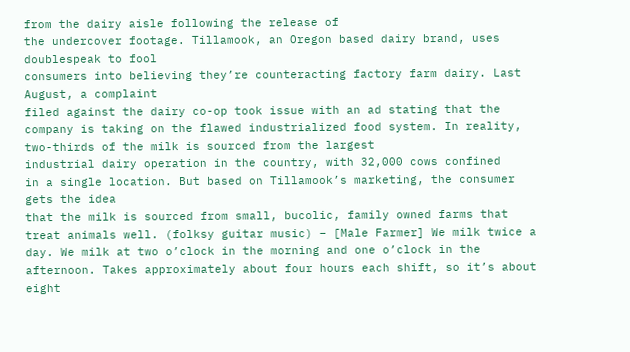from the dairy aisle following the release of
the undercover footage. Tillamook, an Oregon based dairy brand, uses doublespeak to fool
consumers into believing they’re counteracting factory farm dairy. Last August, a complaint
filed against the dairy co-op took issue with an ad stating that the company is taking on the flawed industrialized food system. In reality, two-thirds of the milk is sourced from the largest
industrial dairy operation in the country, with 32,000 cows confined
in a single location. But based on Tillamook’s marketing, the consumer gets the idea
that the milk is sourced from small, bucolic, family owned farms that treat animals well. (folksy guitar music) – [Male Farmer] We milk twice a day. We milk at two o’clock in the morning and one o’clock in the afternoon. Takes approximately about four hours each shift, so it’s about eight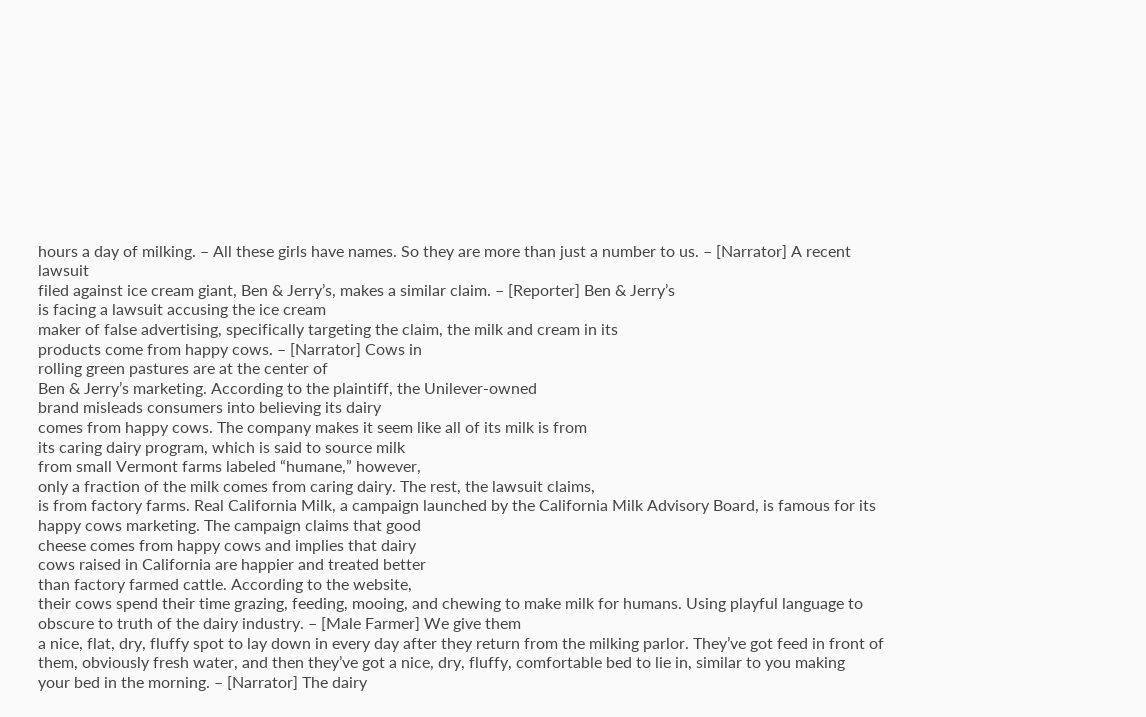hours a day of milking. – All these girls have names. So they are more than just a number to us. – [Narrator] A recent lawsuit
filed against ice cream giant, Ben & Jerry’s, makes a similar claim. – [Reporter] Ben & Jerry’s
is facing a lawsuit accusing the ice cream
maker of false advertising, specifically targeting the claim, the milk and cream in its
products come from happy cows. – [Narrator] Cows in
rolling green pastures are at the center of
Ben & Jerry’s marketing. According to the plaintiff, the Unilever-owned
brand misleads consumers into believing its dairy
comes from happy cows. The company makes it seem like all of its milk is from
its caring dairy program, which is said to source milk
from small Vermont farms labeled “humane,” however,
only a fraction of the milk comes from caring dairy. The rest, the lawsuit claims,
is from factory farms. Real California Milk, a campaign launched by the California Milk Advisory Board, is famous for its happy cows marketing. The campaign claims that good
cheese comes from happy cows and implies that dairy
cows raised in California are happier and treated better
than factory farmed cattle. According to the website,
their cows spend their time grazing, feeding, mooing, and chewing to make milk for humans. Using playful language to obscure to truth of the dairy industry. – [Male Farmer] We give them
a nice, flat, dry, fluffy spot to lay down in every day after they return from the milking parlor. They’ve got feed in front of them, obviously fresh water, and then they’ve got a nice, dry, fluffy, comfortable bed to lie in, similar to you making
your bed in the morning. – [Narrator] The dairy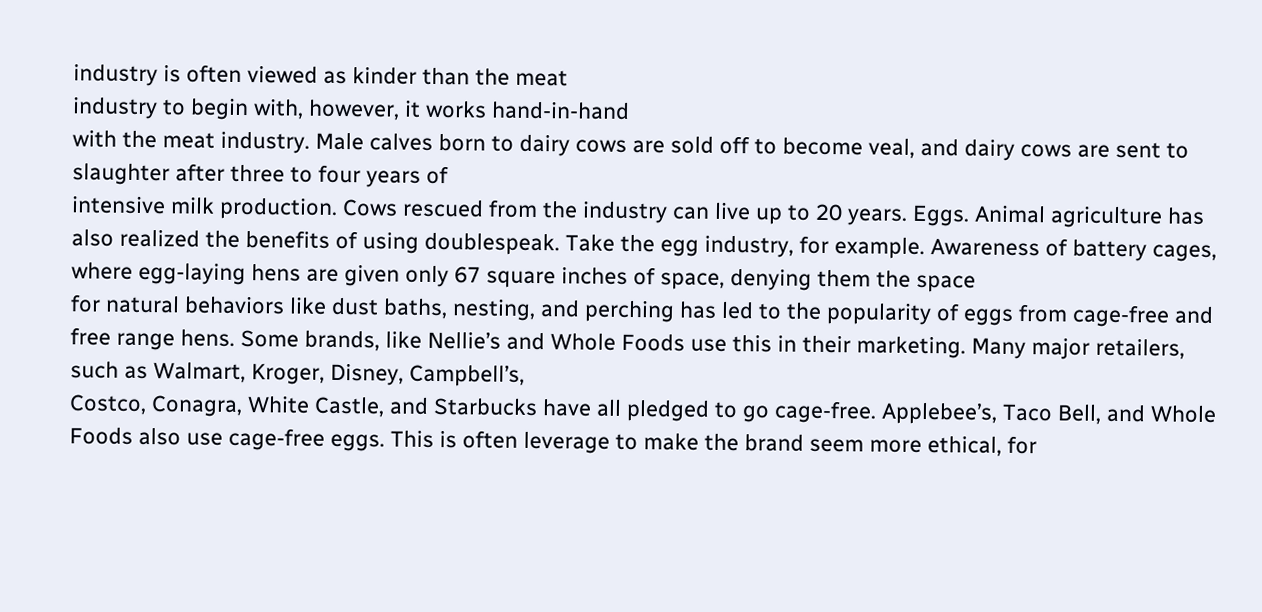industry is often viewed as kinder than the meat
industry to begin with, however, it works hand-in-hand
with the meat industry. Male calves born to dairy cows are sold off to become veal, and dairy cows are sent to slaughter after three to four years of
intensive milk production. Cows rescued from the industry can live up to 20 years. Eggs. Animal agriculture has also realized the benefits of using doublespeak. Take the egg industry, for example. Awareness of battery cages, where egg-laying hens are given only 67 square inches of space, denying them the space
for natural behaviors like dust baths, nesting, and perching has led to the popularity of eggs from cage-free and free range hens. Some brands, like Nellie’s and Whole Foods use this in their marketing. Many major retailers, such as Walmart, Kroger, Disney, Campbell’s,
Costco, Conagra, White Castle, and Starbucks have all pledged to go cage-free. Applebee’s, Taco Bell, and Whole Foods also use cage-free eggs. This is often leverage to make the brand seem more ethical, for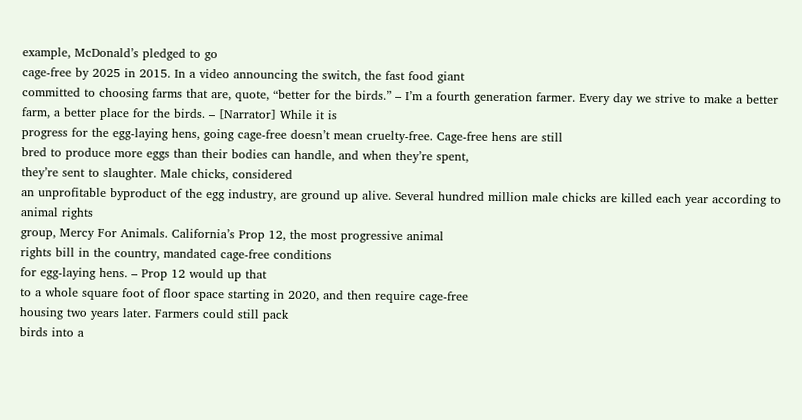example, McDonald’s pledged to go
cage-free by 2025 in 2015. In a video announcing the switch, the fast food giant
committed to choosing farms that are, quote, “better for the birds.” – I’m a fourth generation farmer. Every day we strive to make a better farm, a better place for the birds. – [Narrator] While it is
progress for the egg-laying hens, going cage-free doesn’t mean cruelty-free. Cage-free hens are still
bred to produce more eggs than their bodies can handle, and when they’re spent,
they’re sent to slaughter. Male chicks, considered
an unprofitable byproduct of the egg industry, are ground up alive. Several hundred million male chicks are killed each year according to animal rights
group, Mercy For Animals. California’s Prop 12, the most progressive animal
rights bill in the country, mandated cage-free conditions
for egg-laying hens. – Prop 12 would up that
to a whole square foot of floor space starting in 2020, and then require cage-free
housing two years later. Farmers could still pack
birds into a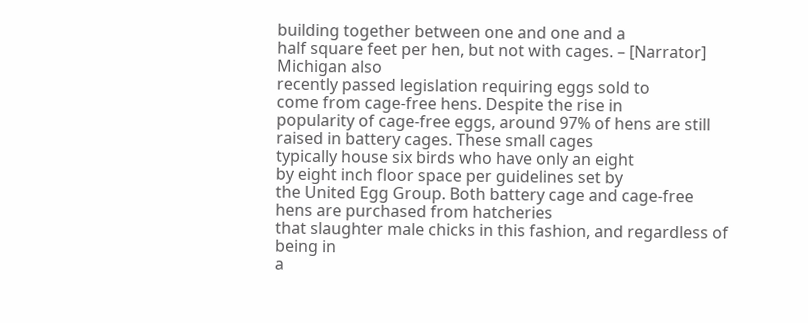building together between one and one and a
half square feet per hen, but not with cages. – [Narrator] Michigan also
recently passed legislation requiring eggs sold to
come from cage-free hens. Despite the rise in
popularity of cage-free eggs, around 97% of hens are still
raised in battery cages. These small cages
typically house six birds who have only an eight
by eight inch floor space per guidelines set by
the United Egg Group. Both battery cage and cage-free hens are purchased from hatcheries
that slaughter male chicks in this fashion, and regardless of being in
a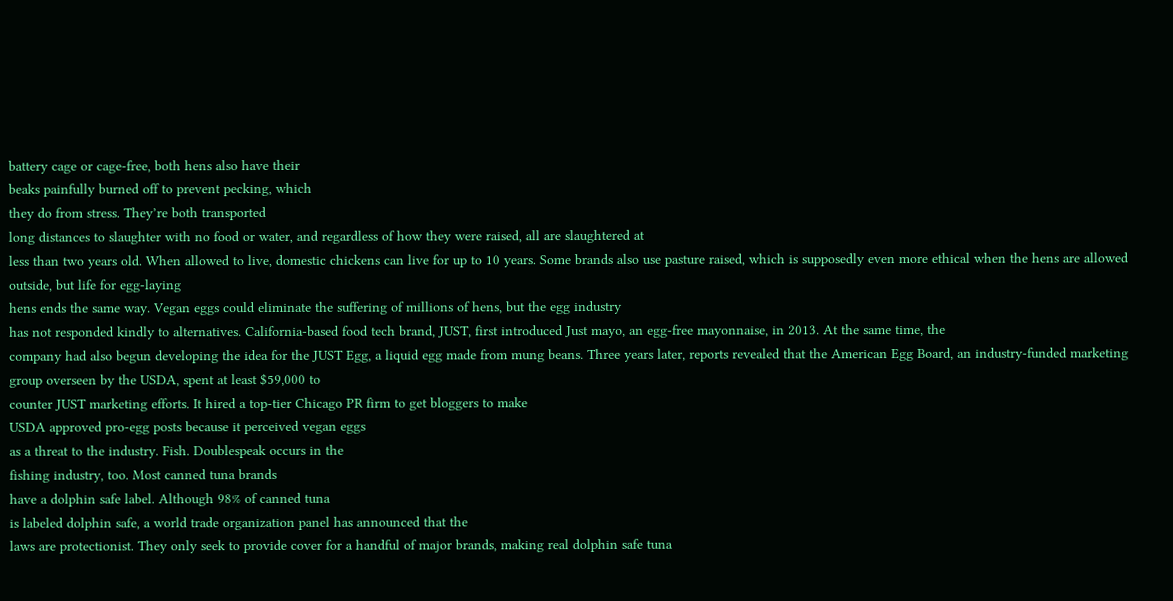battery cage or cage-free, both hens also have their
beaks painfully burned off to prevent pecking, which
they do from stress. They’re both transported
long distances to slaughter with no food or water, and regardless of how they were raised, all are slaughtered at
less than two years old. When allowed to live, domestic chickens can live for up to 10 years. Some brands also use pasture raised, which is supposedly even more ethical when the hens are allowed outside, but life for egg-laying
hens ends the same way. Vegan eggs could eliminate the suffering of millions of hens, but the egg industry
has not responded kindly to alternatives. California-based food tech brand, JUST, first introduced Just mayo, an egg-free mayonnaise, in 2013. At the same time, the
company had also begun developing the idea for the JUST Egg, a liquid egg made from mung beans. Three years later, reports revealed that the American Egg Board, an industry-funded marketing
group overseen by the USDA, spent at least $59,000 to
counter JUST marketing efforts. It hired a top-tier Chicago PR firm to get bloggers to make
USDA approved pro-egg posts because it perceived vegan eggs
as a threat to the industry. Fish. Doublespeak occurs in the
fishing industry, too. Most canned tuna brands
have a dolphin safe label. Although 98% of canned tuna
is labeled dolphin safe, a world trade organization panel has announced that the
laws are protectionist. They only seek to provide cover for a handful of major brands, making real dolphin safe tuna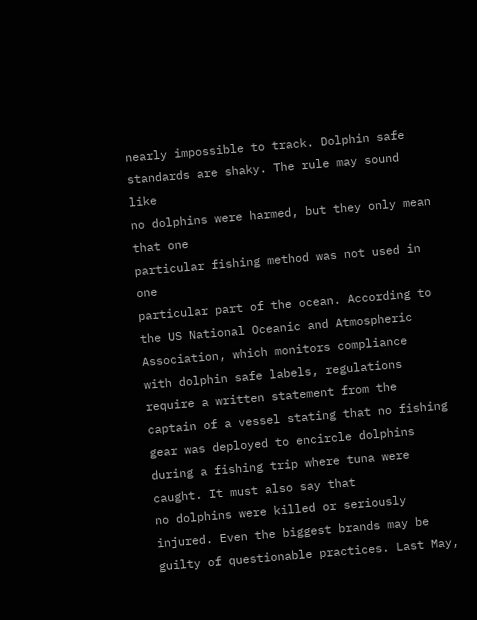nearly impossible to track. Dolphin safe standards are shaky. The rule may sound like
no dolphins were harmed, but they only mean that one
particular fishing method was not used in one
particular part of the ocean. According to the US National Oceanic and Atmospheric Association, which monitors compliance
with dolphin safe labels, regulations require a written statement from the captain of a vessel stating that no fishing gear was deployed to encircle dolphins during a fishing trip where tuna were caught. It must also say that
no dolphins were killed or seriously injured. Even the biggest brands may be guilty of questionable practices. Last May,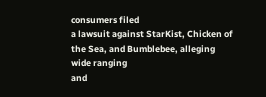consumers filed
a lawsuit against StarKist, Chicken of the Sea, and Bumblebee, alleging wide ranging
and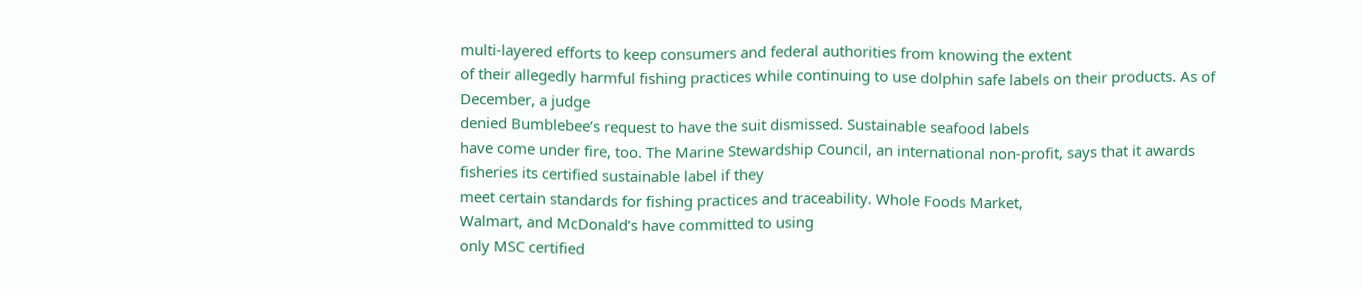multi-layered efforts to keep consumers and federal authorities from knowing the extent
of their allegedly harmful fishing practices while continuing to use dolphin safe labels on their products. As of December, a judge
denied Bumblebee’s request to have the suit dismissed. Sustainable seafood labels
have come under fire, too. The Marine Stewardship Council, an international non-profit, says that it awards
fisheries its certified sustainable label if they
meet certain standards for fishing practices and traceability. Whole Foods Market,
Walmart, and McDonald’s have committed to using
only MSC certified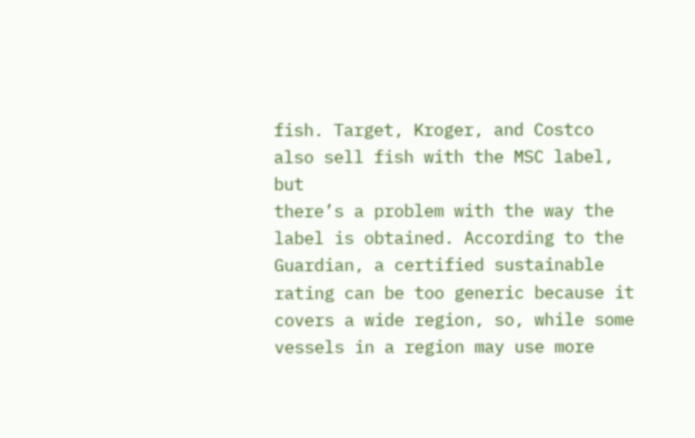fish. Target, Kroger, and Costco also sell fish with the MSC label, but
there’s a problem with the way the label is obtained. According to the Guardian, a certified sustainable
rating can be too generic because it covers a wide region, so, while some vessels in a region may use more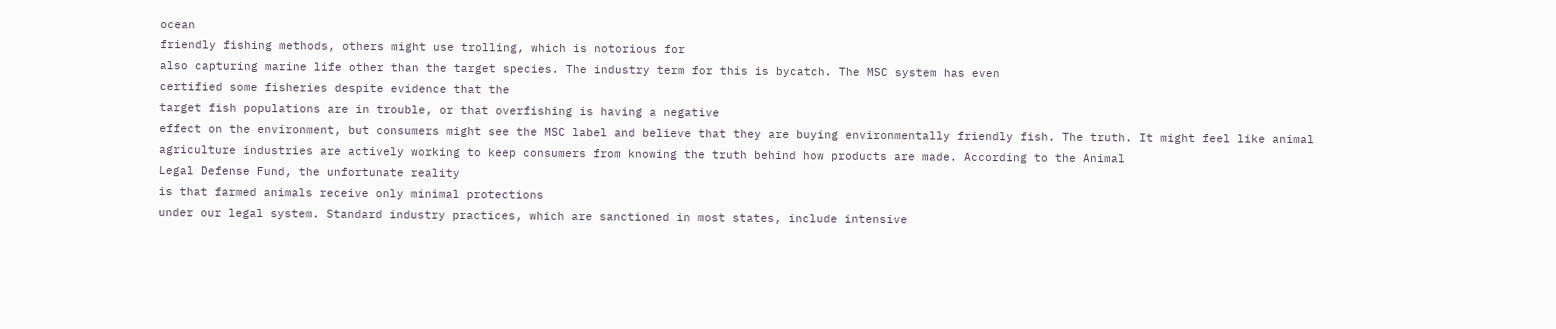ocean
friendly fishing methods, others might use trolling, which is notorious for
also capturing marine life other than the target species. The industry term for this is bycatch. The MSC system has even
certified some fisheries despite evidence that the
target fish populations are in trouble, or that overfishing is having a negative
effect on the environment, but consumers might see the MSC label and believe that they are buying environmentally friendly fish. The truth. It might feel like animal
agriculture industries are actively working to keep consumers from knowing the truth behind how products are made. According to the Animal
Legal Defense Fund, the unfortunate reality
is that farmed animals receive only minimal protections
under our legal system. Standard industry practices, which are sanctioned in most states, include intensive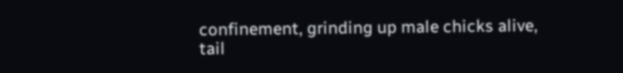confinement, grinding up male chicks alive, tail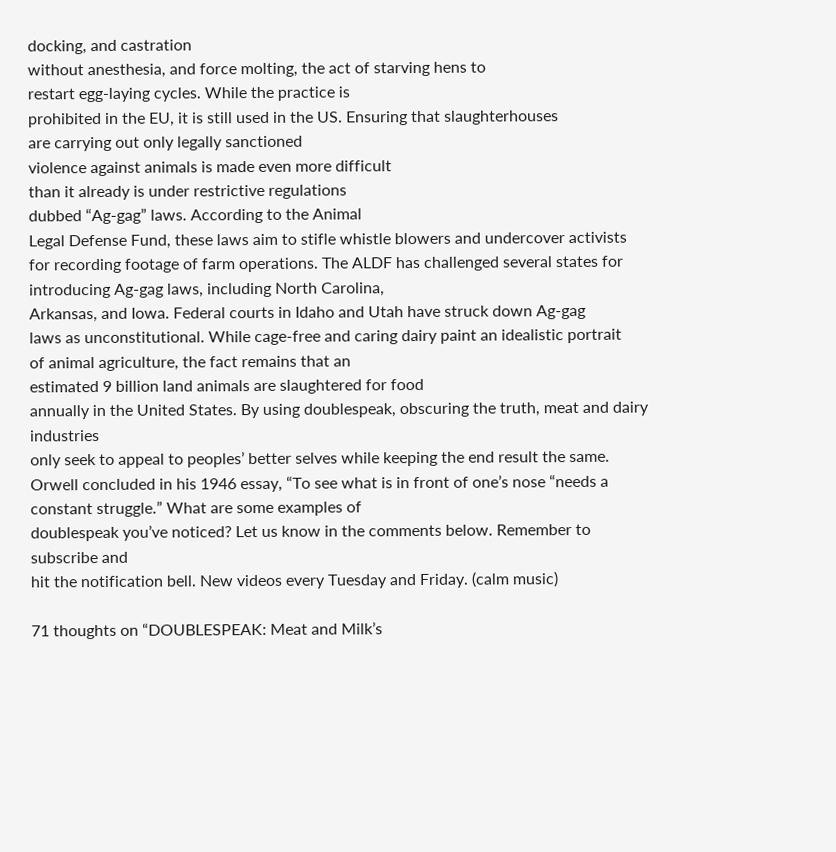docking, and castration
without anesthesia, and force molting, the act of starving hens to
restart egg-laying cycles. While the practice is
prohibited in the EU, it is still used in the US. Ensuring that slaughterhouses
are carrying out only legally sanctioned
violence against animals is made even more difficult
than it already is under restrictive regulations
dubbed “Ag-gag” laws. According to the Animal
Legal Defense Fund, these laws aim to stifle whistle blowers and undercover activists
for recording footage of farm operations. The ALDF has challenged several states for introducing Ag-gag laws, including North Carolina,
Arkansas, and Iowa. Federal courts in Idaho and Utah have struck down Ag-gag
laws as unconstitutional. While cage-free and caring dairy paint an idealistic portrait
of animal agriculture, the fact remains that an
estimated 9 billion land animals are slaughtered for food
annually in the United States. By using doublespeak, obscuring the truth, meat and dairy industries
only seek to appeal to peoples’ better selves while keeping the end result the same. Orwell concluded in his 1946 essay, “To see what is in front of one’s nose “needs a constant struggle.” What are some examples of
doublespeak you’ve noticed? Let us know in the comments below. Remember to subscribe and
hit the notification bell. New videos every Tuesday and Friday. (calm music)

71 thoughts on “DOUBLESPEAK: Meat and Milk’s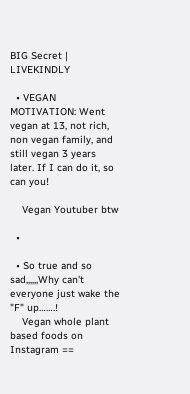BIG Secret | LIVEKINDLY

  • VEGAN MOTIVATION: Went vegan at 13, not rich, non vegan family, and still vegan 3 years later. If I can do it, so can you!

    Vegan Youtuber btw

  •

  • So true and so sad,,,,,,Why can't everyone just wake the "F" up…….!
    Vegan whole plant based foods on Instagram ==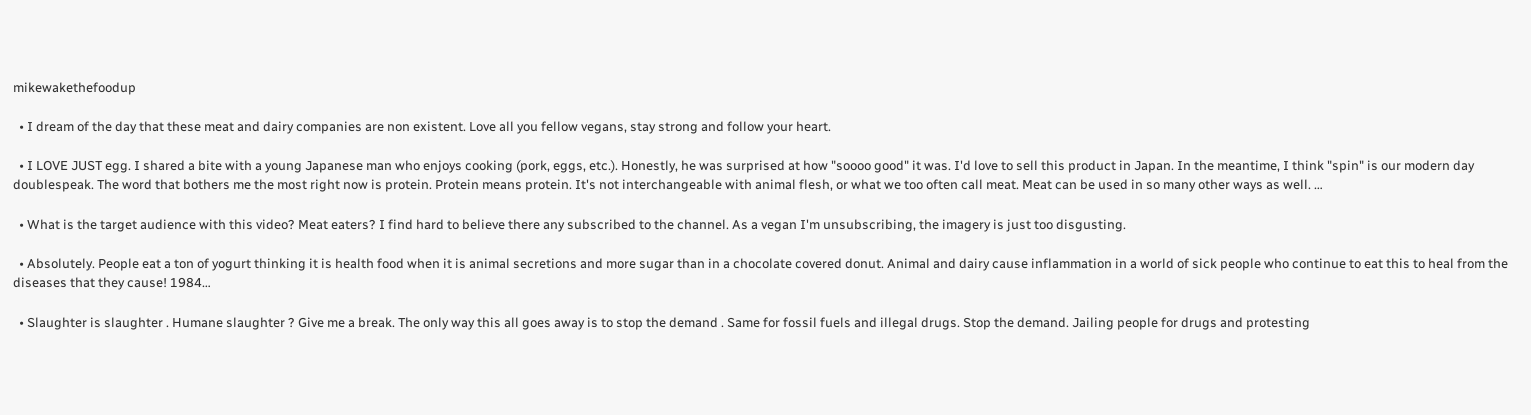mikewakethefoodup

  • I dream of the day that these meat and dairy companies are non existent. Love all you fellow vegans, stay strong and follow your heart.

  • I LOVE JUST egg. I shared a bite with a young Japanese man who enjoys cooking (pork, eggs, etc.). Honestly, he was surprised at how "soooo good" it was. I'd love to sell this product in Japan. In the meantime, I think "spin" is our modern day doublespeak. The word that bothers me the most right now is protein. Protein means protein. It's not interchangeable with animal flesh, or what we too often call meat. Meat can be used in so many other ways as well. …

  • What is the target audience with this video? Meat eaters? I find hard to believe there any subscribed to the channel. As a vegan I'm unsubscribing, the imagery is just too disgusting.

  • Absolutely. People eat a ton of yogurt thinking it is health food when it is animal secretions and more sugar than in a chocolate covered donut. Animal and dairy cause inflammation in a world of sick people who continue to eat this to heal from the diseases that they cause! 1984…

  • Slaughter is slaughter . Humane slaughter ? Give me a break. The only way this all goes away is to stop the demand . Same for fossil fuels and illegal drugs. Stop the demand. Jailing people for drugs and protesting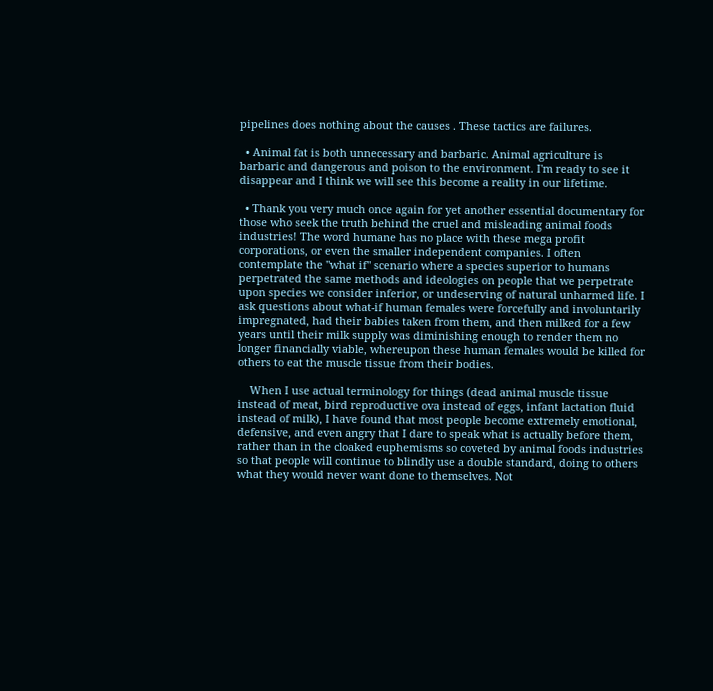pipelines does nothing about the causes . These tactics are failures.

  • Animal fat is both unnecessary and barbaric. Animal agriculture is barbaric and dangerous and poison to the environment. I'm ready to see it disappear and I think we will see this become a reality in our lifetime.

  • Thank you very much once again for yet another essential documentary for those who seek the truth behind the cruel and misleading animal foods industries! The word humane has no place with these mega profit corporations, or even the smaller independent companies. I often contemplate the "what if" scenario where a species superior to humans perpetrated the same methods and ideologies on people that we perpetrate upon species we consider inferior, or undeserving of natural unharmed life. I ask questions about what-if human females were forcefully and involuntarily impregnated, had their babies taken from them, and then milked for a few years until their milk supply was diminishing enough to render them no longer financially viable, whereupon these human females would be killed for others to eat the muscle tissue from their bodies.

    When I use actual terminology for things (dead animal muscle tissue instead of meat, bird reproductive ova instead of eggs, infant lactation fluid instead of milk), I have found that most people become extremely emotional, defensive, and even angry that I dare to speak what is actually before them, rather than in the cloaked euphemisms so coveted by animal foods industries so that people will continue to blindly use a double standard, doing to others what they would never want done to themselves. Not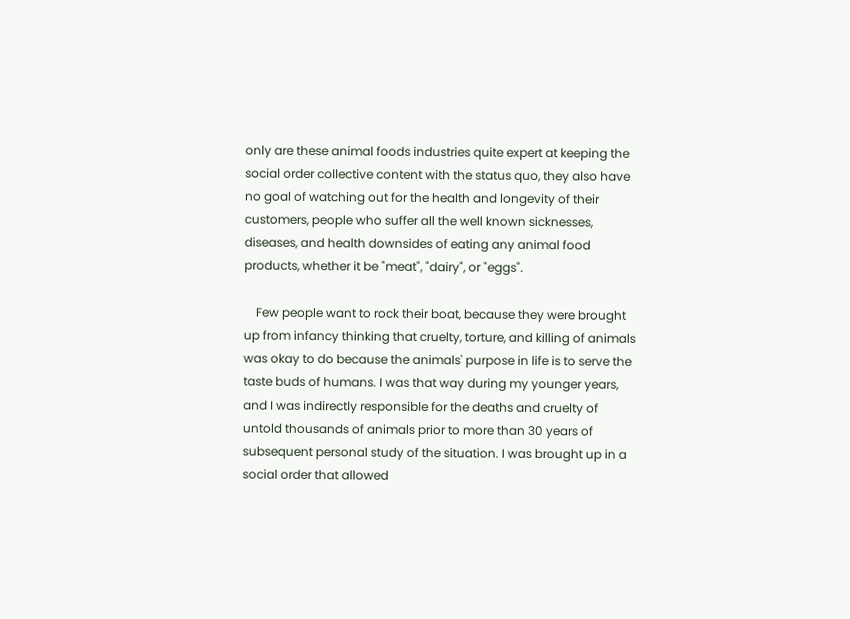only are these animal foods industries quite expert at keeping the social order collective content with the status quo, they also have no goal of watching out for the health and longevity of their customers, people who suffer all the well known sicknesses, diseases, and health downsides of eating any animal food products, whether it be "meat", "dairy", or "eggs".

    Few people want to rock their boat, because they were brought up from infancy thinking that cruelty, torture, and killing of animals was okay to do because the animals' purpose in life is to serve the taste buds of humans. I was that way during my younger years, and I was indirectly responsible for the deaths and cruelty of untold thousands of animals prior to more than 30 years of subsequent personal study of the situation. I was brought up in a social order that allowed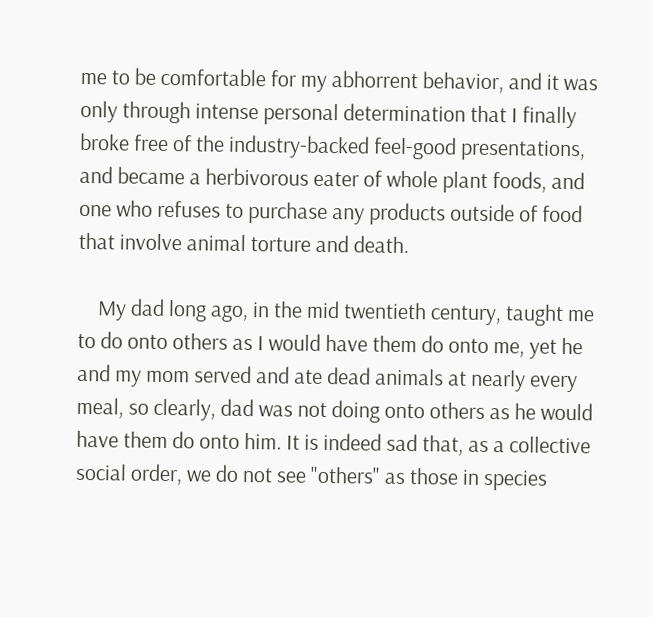me to be comfortable for my abhorrent behavior, and it was only through intense personal determination that I finally broke free of the industry-backed feel-good presentations, and became a herbivorous eater of whole plant foods, and one who refuses to purchase any products outside of food that involve animal torture and death.

    My dad long ago, in the mid twentieth century, taught me to do onto others as I would have them do onto me, yet he and my mom served and ate dead animals at nearly every meal, so clearly, dad was not doing onto others as he would have them do onto him. It is indeed sad that, as a collective social order, we do not see "others" as those in species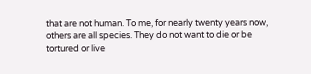that are not human. To me, for nearly twenty years now, others are all species. They do not want to die or be tortured or live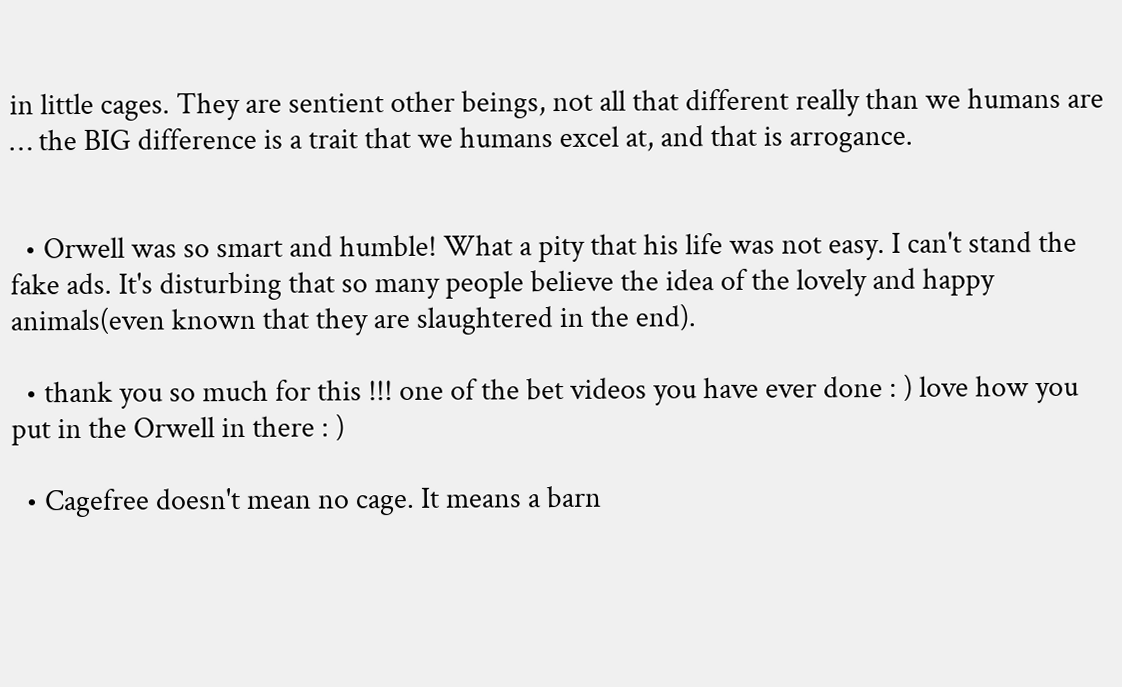in little cages. They are sentient other beings, not all that different really than we humans are … the BIG difference is a trait that we humans excel at, and that is arrogance.


  • Orwell was so smart and humble! What a pity that his life was not easy. I can't stand the fake ads. It's disturbing that so many people believe the idea of the lovely and happy animals(even known that they are slaughtered in the end).

  • thank you so much for this !!! one of the bet videos you have ever done : ) love how you put in the Orwell in there : )

  • Cagefree doesn't mean no cage. It means a barn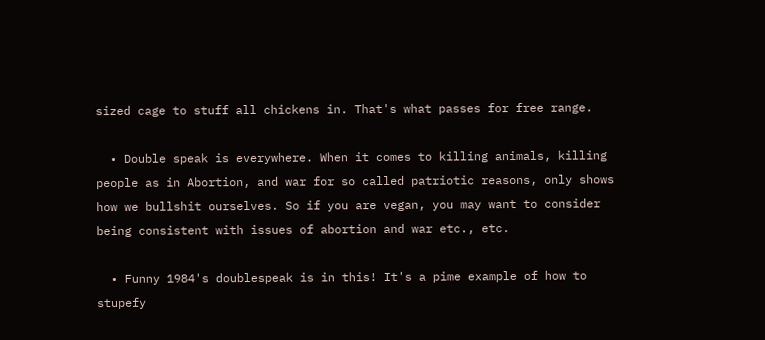sized cage to stuff all chickens in. That's what passes for free range.

  • Double speak is everywhere. When it comes to killing animals, killing people as in Abortion, and war for so called patriotic reasons, only shows how we bullshit ourselves. So if you are vegan, you may want to consider being consistent with issues of abortion and war etc., etc.

  • Funny 1984's doublespeak is in this! It's a pime example of how to stupefy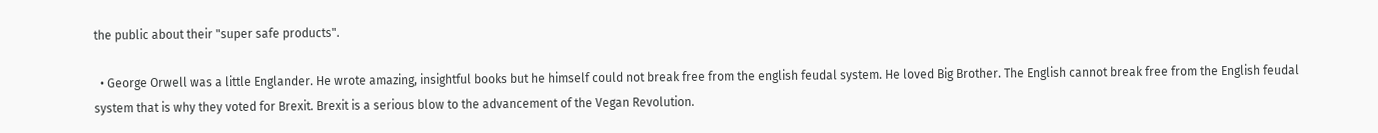the public about their "super safe products".

  • George Orwell was a little Englander. He wrote amazing, insightful books but he himself could not break free from the english feudal system. He loved Big Brother. The English cannot break free from the English feudal system that is why they voted for Brexit. Brexit is a serious blow to the advancement of the Vegan Revolution.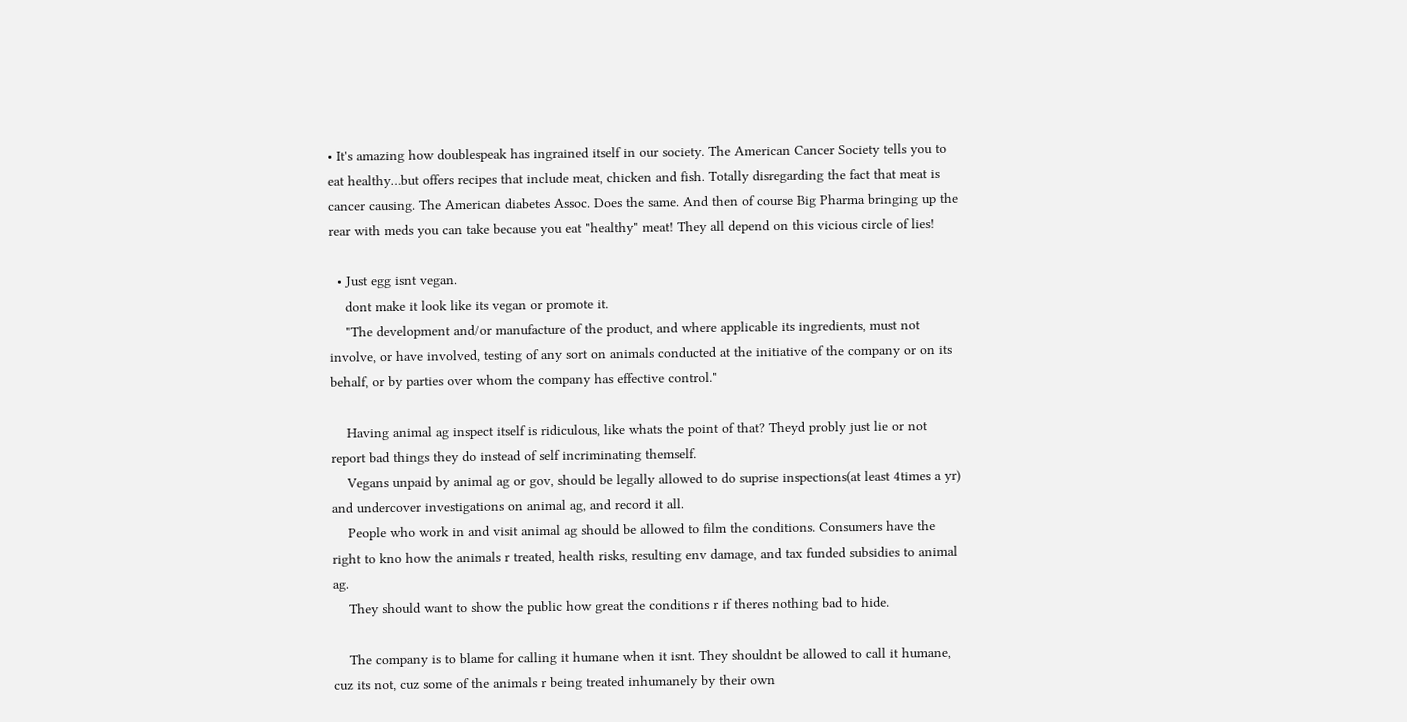• It's amazing how doublespeak has ingrained itself in our society. The American Cancer Society tells you to eat healthy…but offers recipes that include meat, chicken and fish. Totally disregarding the fact that meat is cancer causing. The American diabetes Assoc. Does the same. And then of course Big Pharma bringing up the rear with meds you can take because you eat "healthy" meat! They all depend on this vicious circle of lies!

  • Just egg isnt vegan.
    dont make it look like its vegan or promote it.
    "The development and/or manufacture of the product, and where applicable its ingredients, must not involve, or have involved, testing of any sort on animals conducted at the initiative of the company or on its behalf, or by parties over whom the company has effective control."

    Having animal ag inspect itself is ridiculous, like whats the point of that? Theyd probly just lie or not report bad things they do instead of self incriminating themself.
    Vegans unpaid by animal ag or gov, should be legally allowed to do suprise inspections(at least 4times a yr) and undercover investigations on animal ag, and record it all.
    People who work in and visit animal ag should be allowed to film the conditions. Consumers have the right to kno how the animals r treated, health risks, resulting env damage, and tax funded subsidies to animal ag.
    They should want to show the public how great the conditions r if theres nothing bad to hide.

    The company is to blame for calling it humane when it isnt. They shouldnt be allowed to call it humane, cuz its not, cuz some of the animals r being treated inhumanely by their own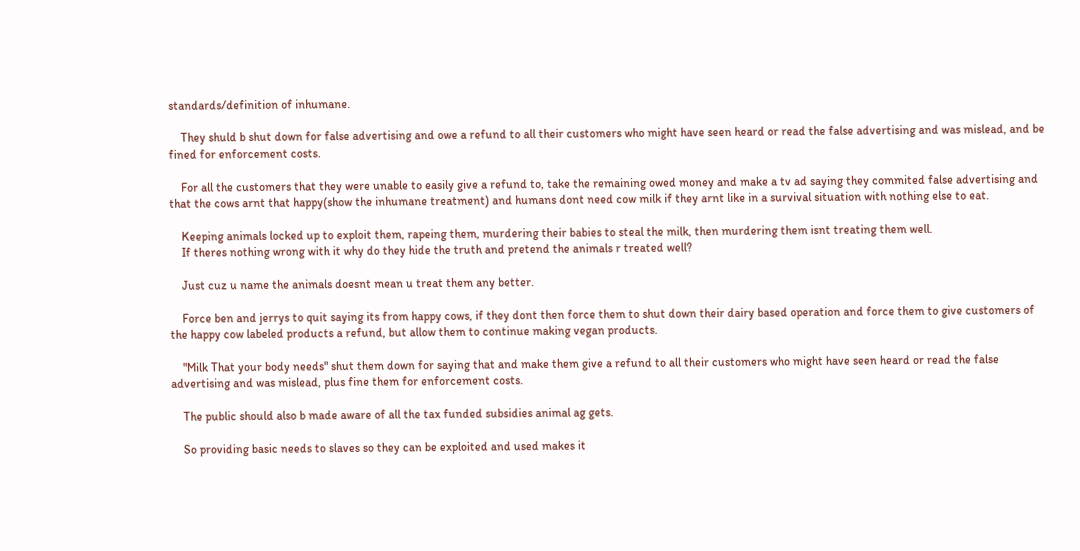standards/definition of inhumane.

    They shuld b shut down for false advertising and owe a refund to all their customers who might have seen heard or read the false advertising and was mislead, and be fined for enforcement costs.

    For all the customers that they were unable to easily give a refund to, take the remaining owed money and make a tv ad saying they commited false advertising and that the cows arnt that happy(show the inhumane treatment) and humans dont need cow milk if they arnt like in a survival situation with nothing else to eat.

    Keeping animals locked up to exploit them, rapeing them, murdering their babies to steal the milk, then murdering them isnt treating them well.
    If theres nothing wrong with it why do they hide the truth and pretend the animals r treated well?

    Just cuz u name the animals doesnt mean u treat them any better.

    Force ben and jerrys to quit saying its from happy cows, if they dont then force them to shut down their dairy based operation and force them to give customers of the happy cow labeled products a refund, but allow them to continue making vegan products.

    "Milk That your body needs" shut them down for saying that and make them give a refund to all their customers who might have seen heard or read the false advertising and was mislead, plus fine them for enforcement costs.

    The public should also b made aware of all the tax funded subsidies animal ag gets.

    So providing basic needs to slaves so they can be exploited and used makes it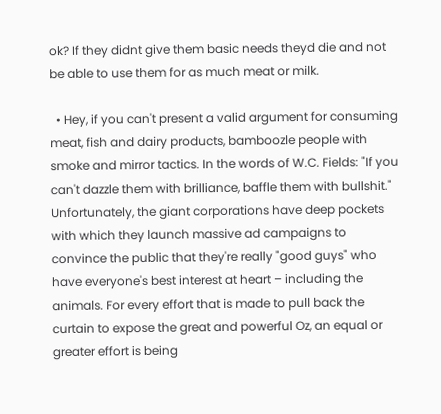ok? If they didnt give them basic needs theyd die and not be able to use them for as much meat or milk.

  • Hey, if you can't present a valid argument for consuming meat, fish and dairy products, bamboozle people with smoke and mirror tactics. In the words of W.C. Fields: "If you can't dazzle them with brilliance, baffle them with bullshit." Unfortunately, the giant corporations have deep pockets with which they launch massive ad campaigns to convince the public that they're really "good guys" who have everyone's best interest at heart – including the animals. For every effort that is made to pull back the curtain to expose the great and powerful Oz, an equal or greater effort is being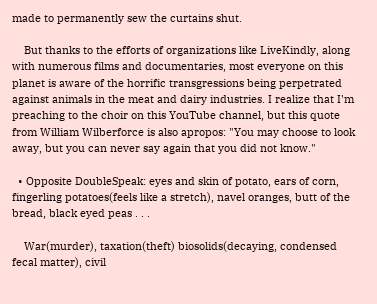made to permanently sew the curtains shut.

    But thanks to the efforts of organizations like LiveKindly, along with numerous films and documentaries, most everyone on this planet is aware of the horrific transgressions being perpetrated against animals in the meat and dairy industries. I realize that I'm preaching to the choir on this YouTube channel, but this quote from William Wilberforce is also apropos: "You may choose to look away, but you can never say again that you did not know."

  • Opposite DoubleSpeak: eyes and skin of potato, ears of corn, fingerling potatoes(feels like a stretch), navel oranges, butt of the bread, black eyed peas . . .

    War(murder), taxation(theft) biosolids(decaying, condensed fecal matter), civil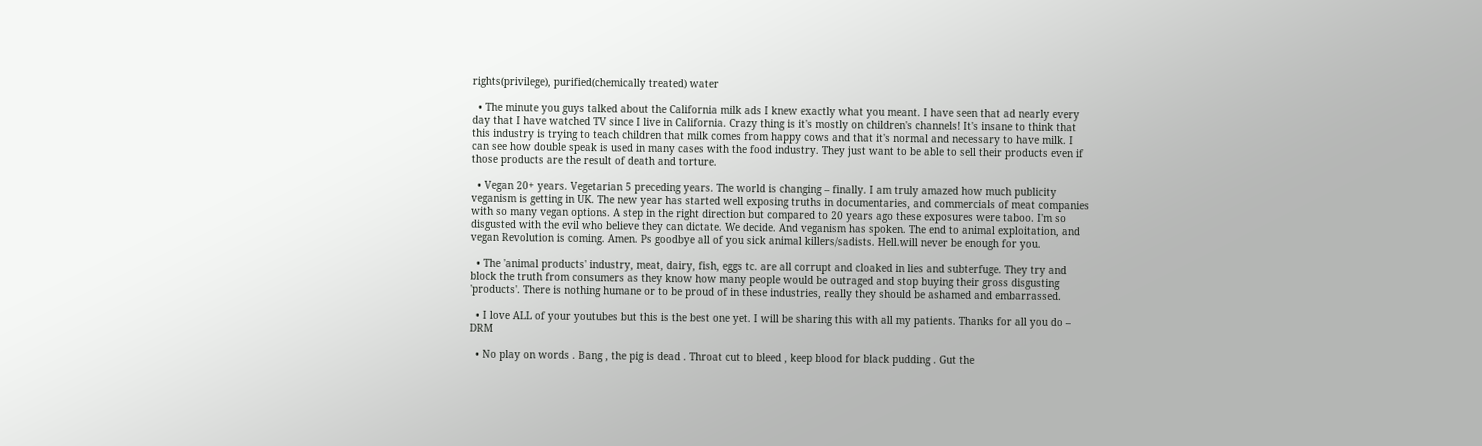rights(privilege), purified(chemically treated) water

  • The minute you guys talked about the California milk ads I knew exactly what you meant. I have seen that ad nearly every day that I have watched TV since I live in California. Crazy thing is it's mostly on children's channels! It's insane to think that this industry is trying to teach children that milk comes from happy cows and that it's normal and necessary to have milk. I can see how double speak is used in many cases with the food industry. They just want to be able to sell their products even if those products are the result of death and torture.

  • Vegan 20+ years. Vegetarian 5 preceding years. The world is changing – finally. I am truly amazed how much publicity veganism is getting in UK. The new year has started well exposing truths in documentaries, and commercials of meat companies with so many vegan options. A step in the right direction but compared to 20 years ago these exposures were taboo. I'm so disgusted with the evil who believe they can dictate. We decide. And veganism has spoken. The end to animal exploitation, and vegan Revolution is coming. Amen. Ps goodbye all of you sick animal killers/sadists. Hell.will never be enough for you.

  • The 'animal products' industry, meat, dairy, fish, eggs tc. are all corrupt and cloaked in lies and subterfuge. They try and block the truth from consumers as they know how many people would be outraged and stop buying their gross disgusting 'products'. There is nothing humane or to be proud of in these industries, really they should be ashamed and embarrassed.

  • I love ALL of your youtubes but this is the best one yet. I will be sharing this with all my patients. Thanks for all you do – DRM

  • No play on words . Bang , the pig is dead . Throat cut to bleed , keep blood for black pudding . Gut the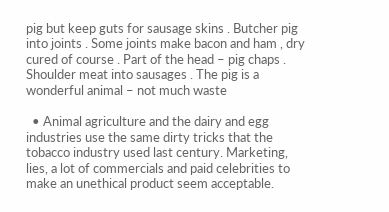pig but keep guts for sausage skins . Butcher pig into joints . Some joints make bacon and ham , dry cured of course . Part of the head – pig chaps . Shoulder meat into sausages . The pig is a wonderful animal – not much waste

  • Animal agriculture and the dairy and egg industries use the same dirty tricks that the tobacco industry used last century. Marketing, lies, a lot of commercials and paid celebrities to make an unethical product seem acceptable.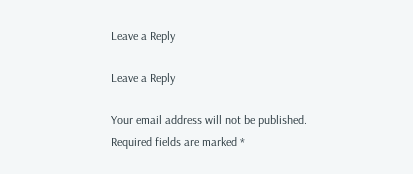Leave a Reply

Leave a Reply

Your email address will not be published. Required fields are marked *